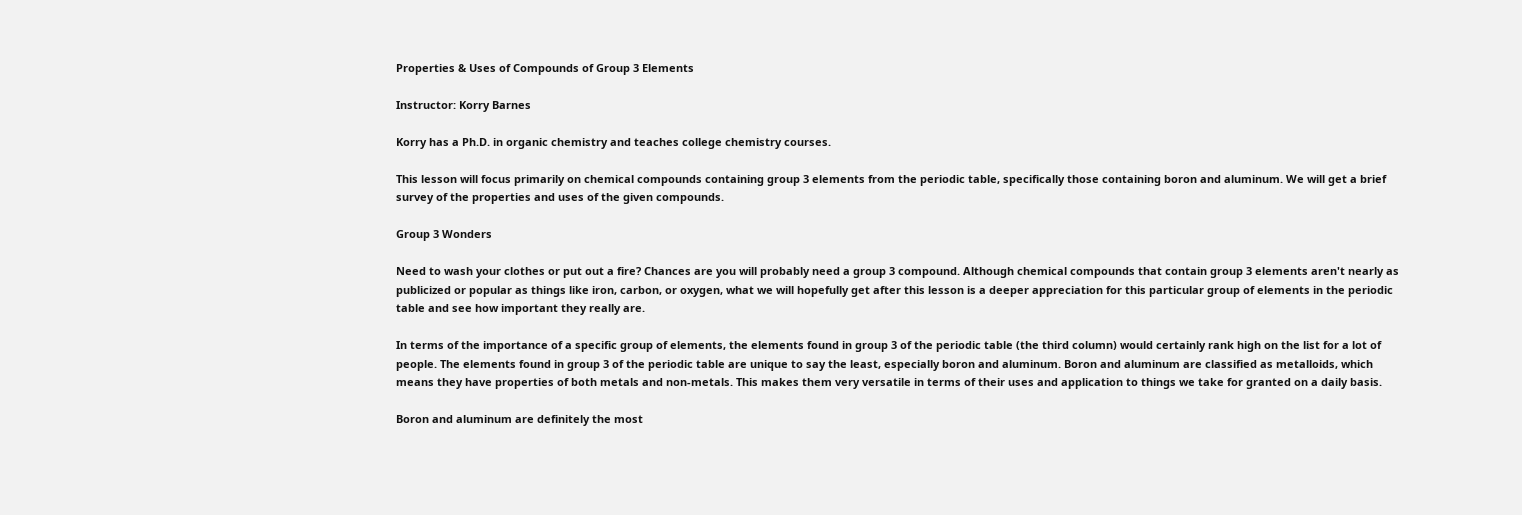Properties & Uses of Compounds of Group 3 Elements

Instructor: Korry Barnes

Korry has a Ph.D. in organic chemistry and teaches college chemistry courses.

This lesson will focus primarily on chemical compounds containing group 3 elements from the periodic table, specifically those containing boron and aluminum. We will get a brief survey of the properties and uses of the given compounds.

Group 3 Wonders

Need to wash your clothes or put out a fire? Chances are you will probably need a group 3 compound. Although chemical compounds that contain group 3 elements aren't nearly as publicized or popular as things like iron, carbon, or oxygen, what we will hopefully get after this lesson is a deeper appreciation for this particular group of elements in the periodic table and see how important they really are.

In terms of the importance of a specific group of elements, the elements found in group 3 of the periodic table (the third column) would certainly rank high on the list for a lot of people. The elements found in group 3 of the periodic table are unique to say the least, especially boron and aluminum. Boron and aluminum are classified as metalloids, which means they have properties of both metals and non-metals. This makes them very versatile in terms of their uses and application to things we take for granted on a daily basis.

Boron and aluminum are definitely the most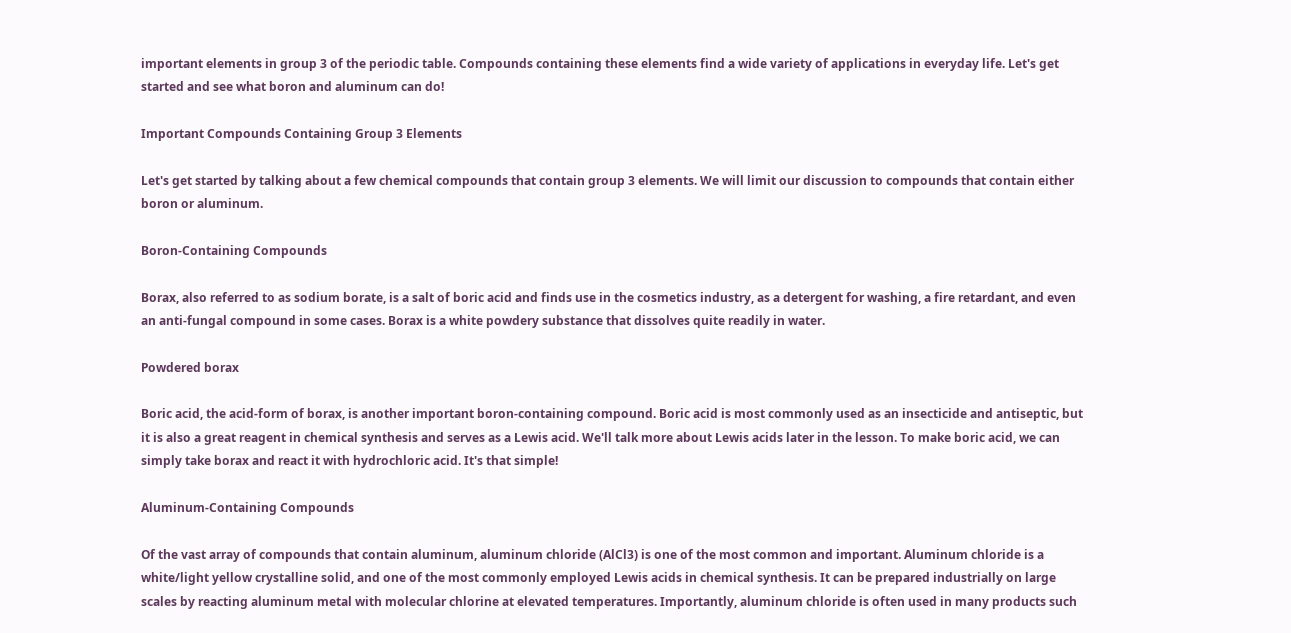important elements in group 3 of the periodic table. Compounds containing these elements find a wide variety of applications in everyday life. Let's get started and see what boron and aluminum can do!

Important Compounds Containing Group 3 Elements

Let's get started by talking about a few chemical compounds that contain group 3 elements. We will limit our discussion to compounds that contain either boron or aluminum.

Boron-Containing Compounds

Borax, also referred to as sodium borate, is a salt of boric acid and finds use in the cosmetics industry, as a detergent for washing, a fire retardant, and even an anti-fungal compound in some cases. Borax is a white powdery substance that dissolves quite readily in water.

Powdered borax

Boric acid, the acid-form of borax, is another important boron-containing compound. Boric acid is most commonly used as an insecticide and antiseptic, but it is also a great reagent in chemical synthesis and serves as a Lewis acid. We'll talk more about Lewis acids later in the lesson. To make boric acid, we can simply take borax and react it with hydrochloric acid. It's that simple!

Aluminum-Containing Compounds

Of the vast array of compounds that contain aluminum, aluminum chloride (AlCl3) is one of the most common and important. Aluminum chloride is a white/light yellow crystalline solid, and one of the most commonly employed Lewis acids in chemical synthesis. It can be prepared industrially on large scales by reacting aluminum metal with molecular chlorine at elevated temperatures. Importantly, aluminum chloride is often used in many products such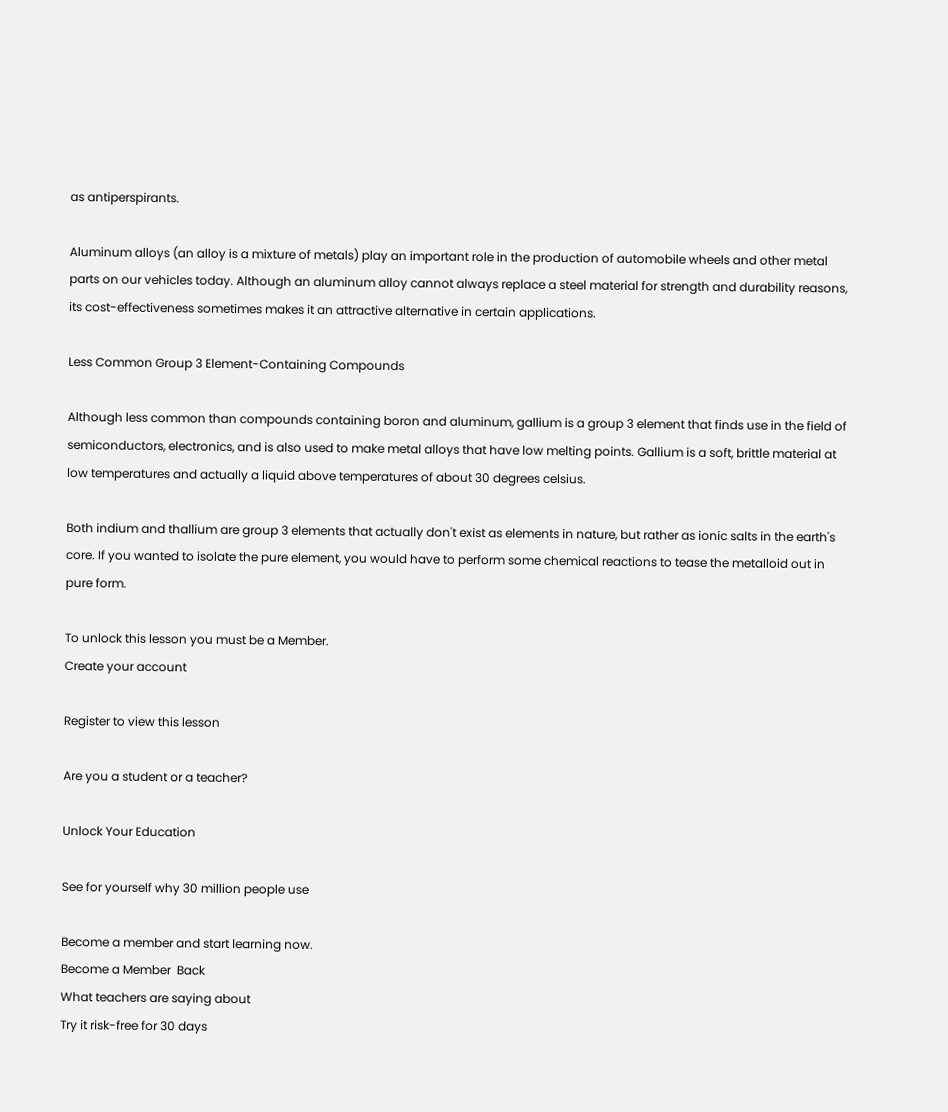as antiperspirants.

Aluminum alloys (an alloy is a mixture of metals) play an important role in the production of automobile wheels and other metal parts on our vehicles today. Although an aluminum alloy cannot always replace a steel material for strength and durability reasons, its cost-effectiveness sometimes makes it an attractive alternative in certain applications.

Less Common Group 3 Element-Containing Compounds

Although less common than compounds containing boron and aluminum, gallium is a group 3 element that finds use in the field of semiconductors, electronics, and is also used to make metal alloys that have low melting points. Gallium is a soft, brittle material at low temperatures and actually a liquid above temperatures of about 30 degrees celsius.

Both indium and thallium are group 3 elements that actually don't exist as elements in nature, but rather as ionic salts in the earth's core. If you wanted to isolate the pure element, you would have to perform some chemical reactions to tease the metalloid out in pure form.

To unlock this lesson you must be a Member.
Create your account

Register to view this lesson

Are you a student or a teacher?

Unlock Your Education

See for yourself why 30 million people use

Become a member and start learning now.
Become a Member  Back
What teachers are saying about
Try it risk-free for 30 days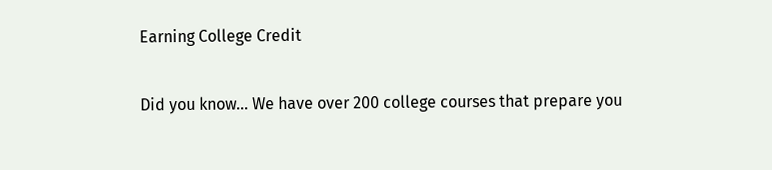Earning College Credit

Did you know… We have over 200 college courses that prepare you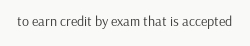to earn credit by exam that is accepted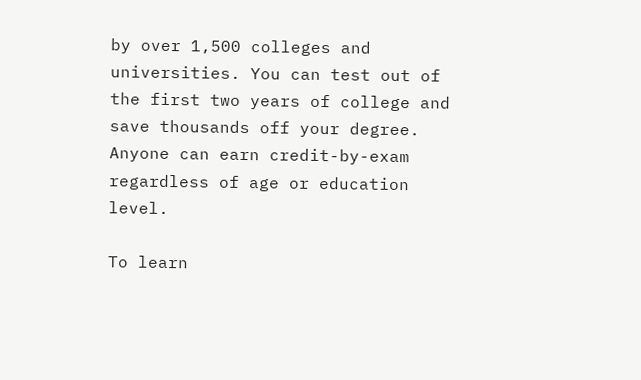by over 1,500 colleges and universities. You can test out of the first two years of college and save thousands off your degree. Anyone can earn credit-by-exam regardless of age or education level.

To learn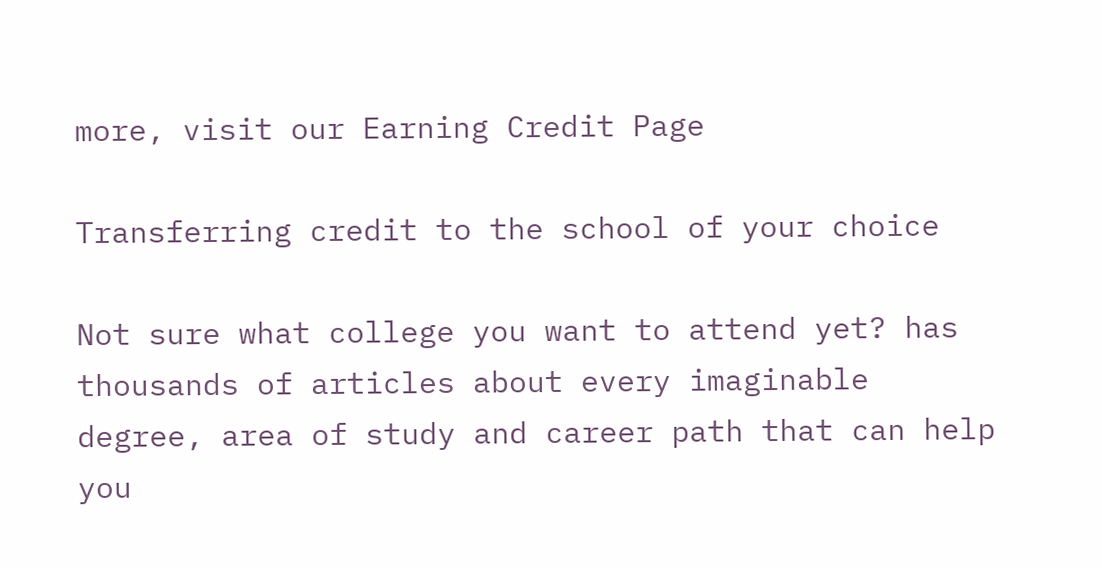more, visit our Earning Credit Page

Transferring credit to the school of your choice

Not sure what college you want to attend yet? has thousands of articles about every imaginable degree, area of study and career path that can help you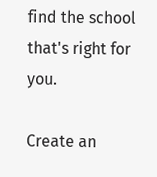find the school that's right for you.

Create an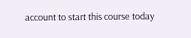account to start this course today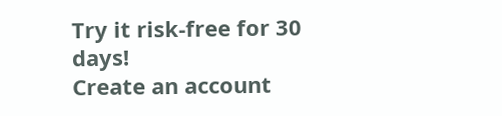Try it risk-free for 30 days!
Create an account